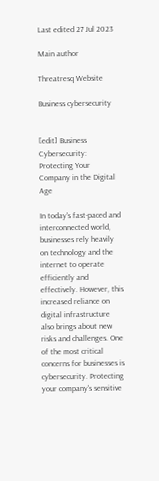Last edited 27 Jul 2023

Main author

Threatresq Website

Business cybersecurity


[edit] Business Cybersecurity: Protecting Your Company in the Digital Age

In today's fast-paced and interconnected world, businesses rely heavily on technology and the internet to operate efficiently and effectively. However, this increased reliance on digital infrastructure also brings about new risks and challenges. One of the most critical concerns for businesses is cybersecurity. Protecting your company's sensitive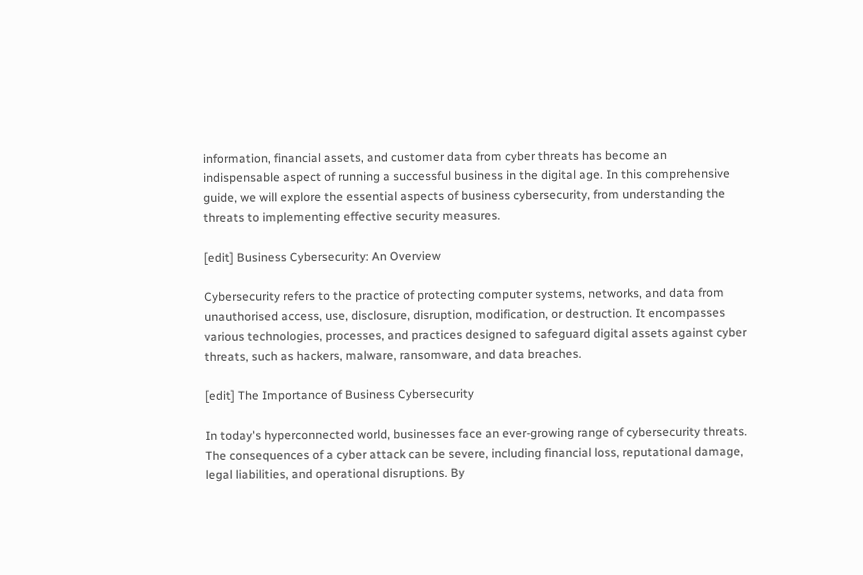information, financial assets, and customer data from cyber threats has become an indispensable aspect of running a successful business in the digital age. In this comprehensive guide, we will explore the essential aspects of business cybersecurity, from understanding the threats to implementing effective security measures.

[edit] Business Cybersecurity: An Overview

Cybersecurity refers to the practice of protecting computer systems, networks, and data from unauthorised access, use, disclosure, disruption, modification, or destruction. It encompasses various technologies, processes, and practices designed to safeguard digital assets against cyber threats, such as hackers, malware, ransomware, and data breaches.

[edit] The Importance of Business Cybersecurity

In today's hyperconnected world, businesses face an ever-growing range of cybersecurity threats. The consequences of a cyber attack can be severe, including financial loss, reputational damage, legal liabilities, and operational disruptions. By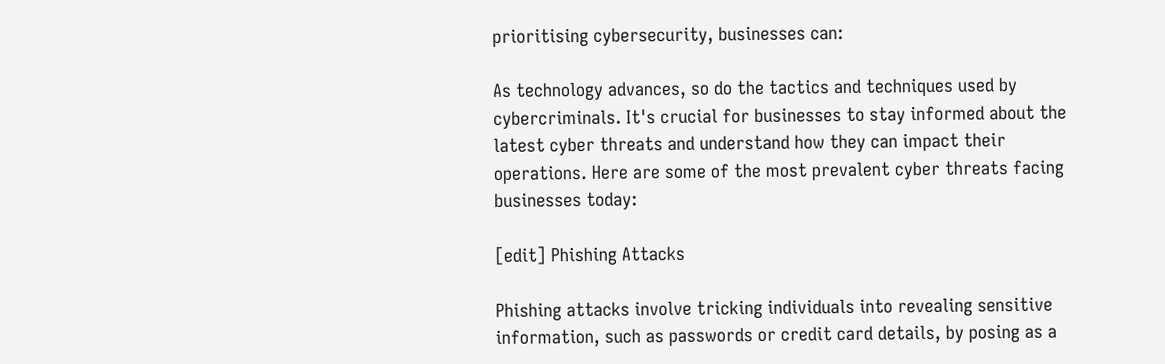prioritising cybersecurity, businesses can:

As technology advances, so do the tactics and techniques used by cybercriminals. It's crucial for businesses to stay informed about the latest cyber threats and understand how they can impact their operations. Here are some of the most prevalent cyber threats facing businesses today:

[edit] Phishing Attacks

Phishing attacks involve tricking individuals into revealing sensitive information, such as passwords or credit card details, by posing as a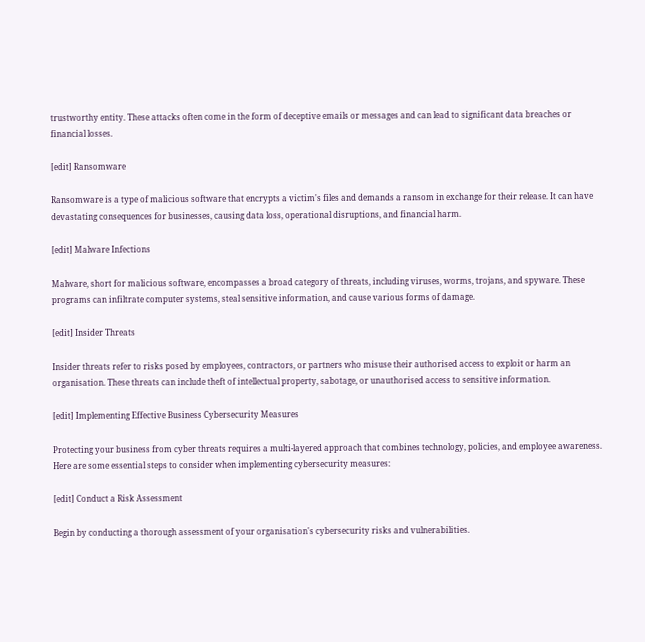trustworthy entity. These attacks often come in the form of deceptive emails or messages and can lead to significant data breaches or financial losses.

[edit] Ransomware

Ransomware is a type of malicious software that encrypts a victim's files and demands a ransom in exchange for their release. It can have devastating consequences for businesses, causing data loss, operational disruptions, and financial harm.

[edit] Malware Infections

Malware, short for malicious software, encompasses a broad category of threats, including viruses, worms, trojans, and spyware. These programs can infiltrate computer systems, steal sensitive information, and cause various forms of damage.

[edit] Insider Threats

Insider threats refer to risks posed by employees, contractors, or partners who misuse their authorised access to exploit or harm an organisation. These threats can include theft of intellectual property, sabotage, or unauthorised access to sensitive information.

[edit] Implementing Effective Business Cybersecurity Measures

Protecting your business from cyber threats requires a multi-layered approach that combines technology, policies, and employee awareness. Here are some essential steps to consider when implementing cybersecurity measures:

[edit] Conduct a Risk Assessment

Begin by conducting a thorough assessment of your organisation's cybersecurity risks and vulnerabilities.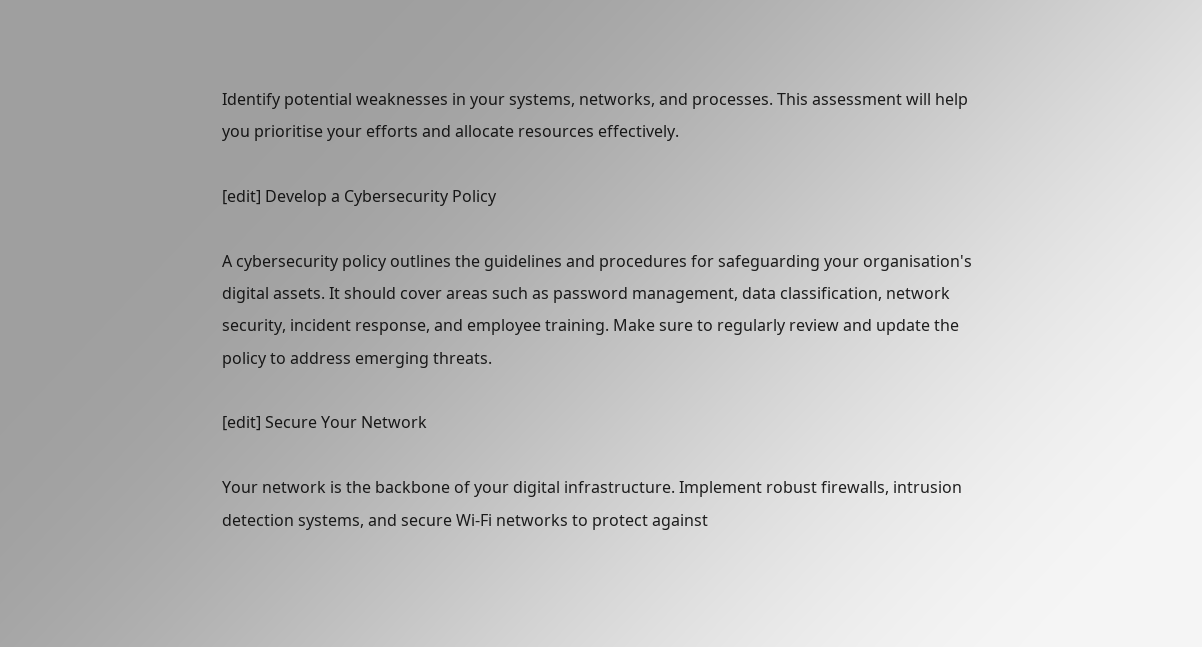Identify potential weaknesses in your systems, networks, and processes. This assessment will help you prioritise your efforts and allocate resources effectively.

[edit] Develop a Cybersecurity Policy

A cybersecurity policy outlines the guidelines and procedures for safeguarding your organisation's digital assets. It should cover areas such as password management, data classification, network security, incident response, and employee training. Make sure to regularly review and update the policy to address emerging threats.

[edit] Secure Your Network

Your network is the backbone of your digital infrastructure. Implement robust firewalls, intrusion detection systems, and secure Wi-Fi networks to protect against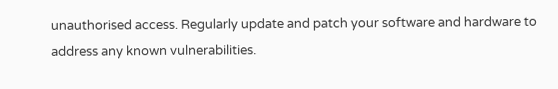unauthorised access. Regularly update and patch your software and hardware to address any known vulnerabilities.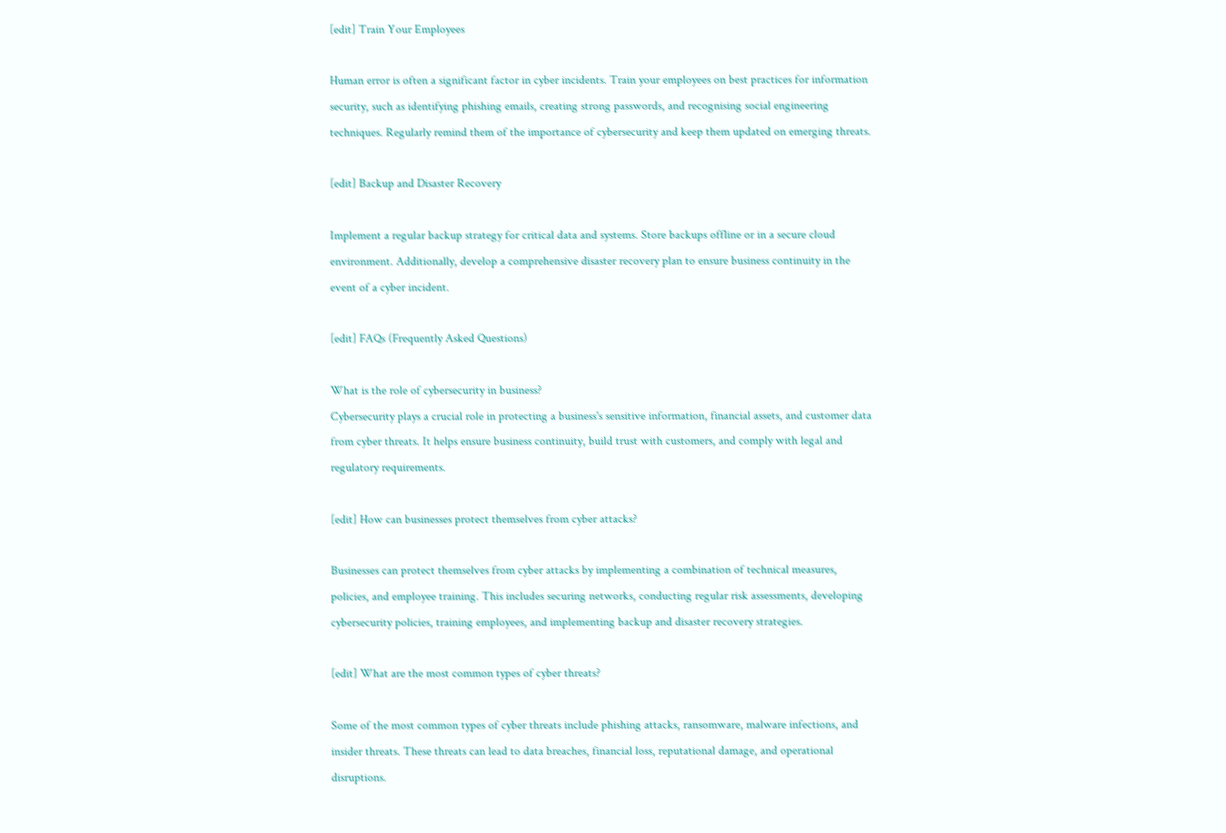[edit] Train Your Employees

Human error is often a significant factor in cyber incidents. Train your employees on best practices for information security, such as identifying phishing emails, creating strong passwords, and recognising social engineering techniques. Regularly remind them of the importance of cybersecurity and keep them updated on emerging threats.

[edit] Backup and Disaster Recovery

Implement a regular backup strategy for critical data and systems. Store backups offline or in a secure cloud environment. Additionally, develop a comprehensive disaster recovery plan to ensure business continuity in the event of a cyber incident.

[edit] FAQs (Frequently Asked Questions)

What is the role of cybersecurity in business?
Cybersecurity plays a crucial role in protecting a business's sensitive information, financial assets, and customer data from cyber threats. It helps ensure business continuity, build trust with customers, and comply with legal and regulatory requirements.

[edit] How can businesses protect themselves from cyber attacks?

Businesses can protect themselves from cyber attacks by implementing a combination of technical measures, policies, and employee training. This includes securing networks, conducting regular risk assessments, developing cybersecurity policies, training employees, and implementing backup and disaster recovery strategies.

[edit] What are the most common types of cyber threats?

Some of the most common types of cyber threats include phishing attacks, ransomware, malware infections, and insider threats. These threats can lead to data breaches, financial loss, reputational damage, and operational disruptions.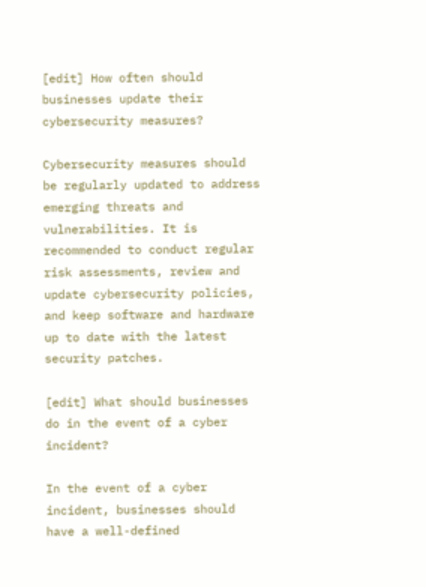[edit] How often should businesses update their cybersecurity measures?

Cybersecurity measures should be regularly updated to address emerging threats and vulnerabilities. It is recommended to conduct regular risk assessments, review and update cybersecurity policies, and keep software and hardware up to date with the latest security patches.

[edit] What should businesses do in the event of a cyber incident?

In the event of a cyber incident, businesses should have a well-defined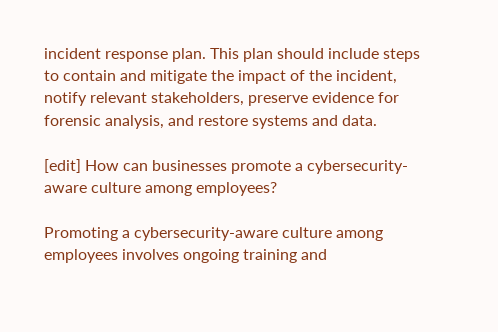incident response plan. This plan should include steps to contain and mitigate the impact of the incident, notify relevant stakeholders, preserve evidence for forensic analysis, and restore systems and data.

[edit] How can businesses promote a cybersecurity-aware culture among employees?

Promoting a cybersecurity-aware culture among employees involves ongoing training and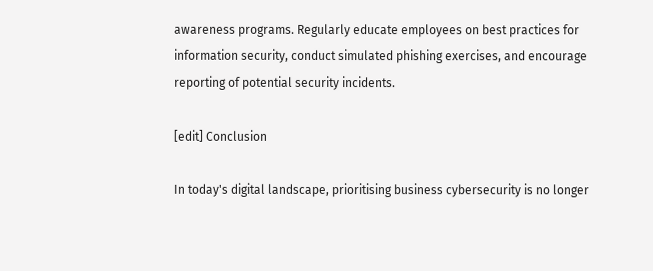awareness programs. Regularly educate employees on best practices for information security, conduct simulated phishing exercises, and encourage reporting of potential security incidents.

[edit] Conclusion

In today's digital landscape, prioritising business cybersecurity is no longer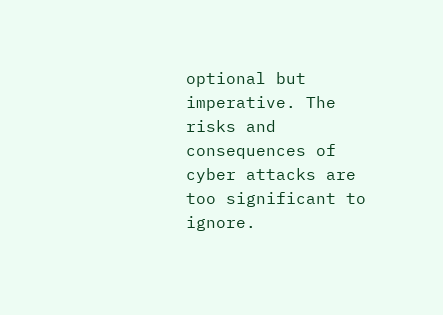optional but imperative. The risks and consequences of cyber attacks are too significant to ignore.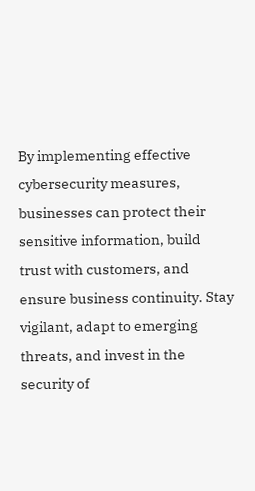By implementing effective cybersecurity measures, businesses can protect their sensitive information, build trust with customers, and ensure business continuity. Stay vigilant, adapt to emerging threats, and invest in the security of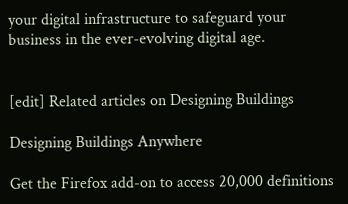your digital infrastructure to safeguard your business in the ever-evolving digital age.


[edit] Related articles on Designing Buildings

Designing Buildings Anywhere

Get the Firefox add-on to access 20,000 definitions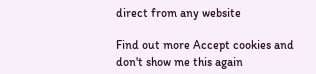direct from any website

Find out more Accept cookies and
don't show me this again